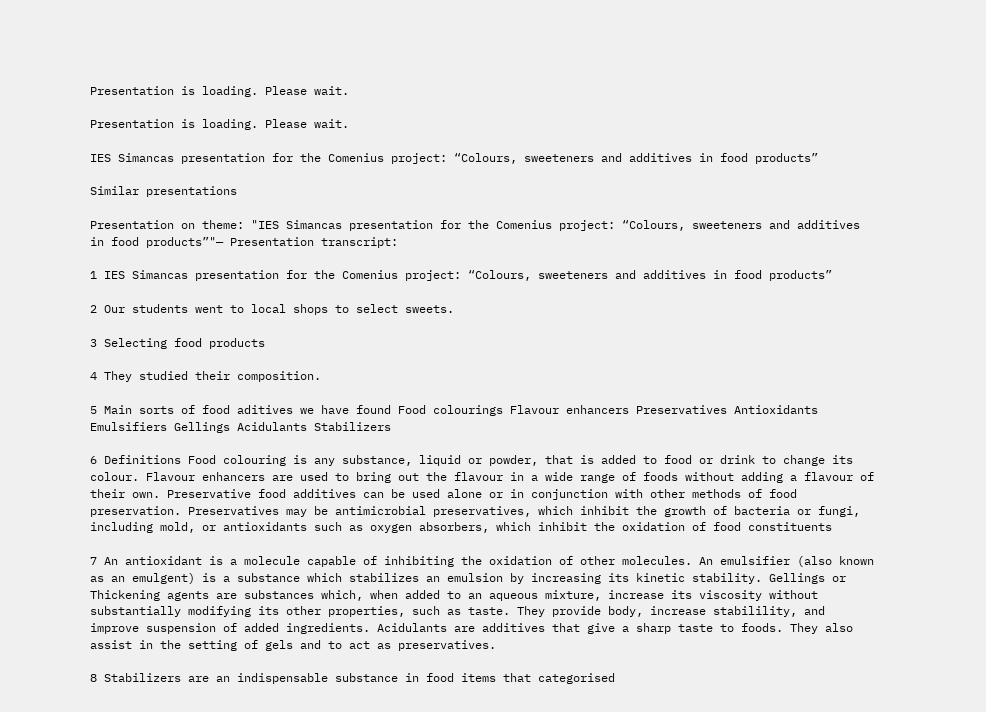Presentation is loading. Please wait.

Presentation is loading. Please wait.

IES Simancas presentation for the Comenius project: “Colours, sweeteners and additives in food products”

Similar presentations

Presentation on theme: "IES Simancas presentation for the Comenius project: “Colours, sweeteners and additives in food products”"— Presentation transcript:

1 IES Simancas presentation for the Comenius project: “Colours, sweeteners and additives in food products”

2 Our students went to local shops to select sweets.

3 Selecting food products

4 They studied their composition.

5 Main sorts of food aditives we have found Food colourings Flavour enhancers Preservatives Antioxidants Emulsifiers Gellings Acidulants Stabilizers

6 Definitions Food colouring is any substance, liquid or powder, that is added to food or drink to change its colour. Flavour enhancers are used to bring out the flavour in a wide range of foods without adding a flavour of their own. Preservative food additives can be used alone or in conjunction with other methods of food preservation. Preservatives may be antimicrobial preservatives, which inhibit the growth of bacteria or fungi, including mold, or antioxidants such as oxygen absorbers, which inhibit the oxidation of food constituents

7 An antioxidant is a molecule capable of inhibiting the oxidation of other molecules. An emulsifier (also known as an emulgent) is a substance which stabilizes an emulsion by increasing its kinetic stability. Gellings or Thickening agents are substances which, when added to an aqueous mixture, increase its viscosity without substantially modifying its other properties, such as taste. They provide body, increase stabilility, and improve suspension of added ingredients. Acidulants are additives that give a sharp taste to foods. They also assist in the setting of gels and to act as preservatives.

8 Stabilizers are an indispensable substance in food items that categorised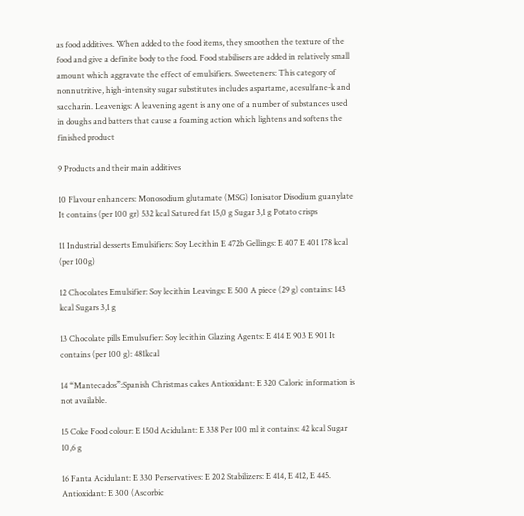as food additives. When added to the food items, they smoothen the texture of the food and give a definite body to the food. Food stabilisers are added in relatively small amount which aggravate the effect of emulsifiers. Sweeteners: This category of nonnutritive, high-intensity sugar substitutes includes aspartame, acesulfane-k and saccharin. Leavenigs: A leavening agent is any one of a number of substances used in doughs and batters that cause a foaming action which lightens and softens the finished product

9 Products and their main additives

10 Flavour enhancers: Monosodium glutamate (MSG) Ionisator Disodium guanylate It contains (per 100 gr) 532 kcal Satured fat 15,0 g Sugar 3,1 g Potato crisps

11 Industrial desserts Emulsifiers: Soy Lecithin E 472b Gellings: E 407 E 401 178 kcal (per 100g)

12 Chocolates Emulsifier: Soy lecithin Leavings: E 500 A piece (29 g) contains: 143 kcal Sugars 3,1 g

13 Chocolate pills Emulsufier: Soy lecithin Glazing Agents: E 414 E 903 E 901 It contains (per 100 g): 481kcal

14 “Mantecados”:Spanish Christmas cakes Antioxidant: E 320 Caloric information is not available.

15 Coke Food colour: E 150d Acidulant: E 338 Per 100 ml it contains: 42 kcal Sugar 10,6 g

16 Fanta Acidulant: E 330 Perservatives: E 202 Stabilizers: E 414, E 412, E 445. Antioxidant: E 300 (Ascorbic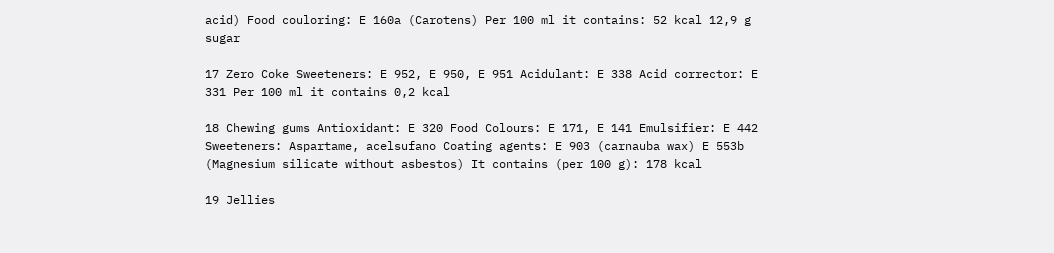acid) Food couloring: E 160a (Carotens) Per 100 ml it contains: 52 kcal 12,9 g sugar

17 Zero Coke Sweeteners: E 952, E 950, E 951 Acidulant: E 338 Acid corrector: E 331 Per 100 ml it contains 0,2 kcal

18 Chewing gums Antioxidant: E 320 Food Colours: E 171, E 141 Emulsifier: E 442 Sweeteners: Aspartame, acelsufano Coating agents: E 903 (carnauba wax) E 553b (Magnesium silicate without asbestos) It contains (per 100 g): 178 kcal

19 Jellies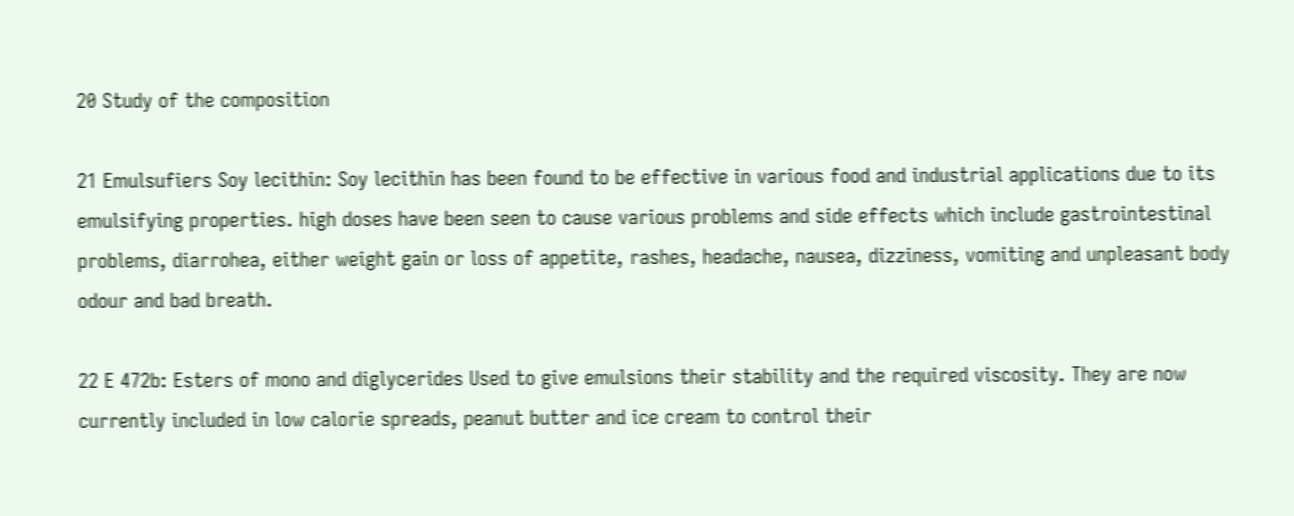20 Study of the composition

21 Emulsufiers Soy lecithin: Soy lecithin has been found to be effective in various food and industrial applications due to its emulsifying properties. high doses have been seen to cause various problems and side effects which include gastrointestinal problems, diarrohea, either weight gain or loss of appetite, rashes, headache, nausea, dizziness, vomiting and unpleasant body odour and bad breath.

22 E 472b: Esters of mono and diglycerides Used to give emulsions their stability and the required viscosity. They are now currently included in low calorie spreads, peanut butter and ice cream to control their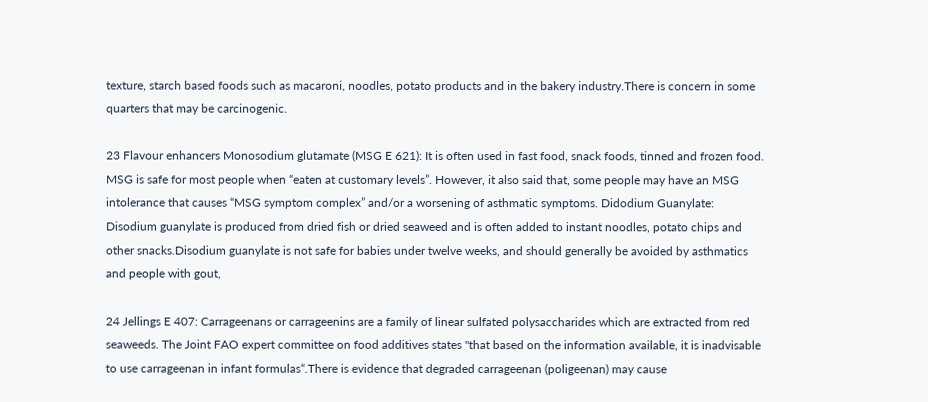texture, starch based foods such as macaroni, noodles, potato products and in the bakery industry.There is concern in some quarters that may be carcinogenic.

23 Flavour enhancers Monosodium glutamate (MSG E 621): It is often used in fast food, snack foods, tinned and frozen food. MSG is safe for most people when “eaten at customary levels”. However, it also said that, some people may have an MSG intolerance that causes “MSG symptom complex” and/or a worsening of asthmatic symptoms. Didodium Guanylate: Disodium guanylate is produced from dried fish or dried seaweed and is often added to instant noodles, potato chips and other snacks.Disodium guanylate is not safe for babies under twelve weeks, and should generally be avoided by asthmatics and people with gout,

24 Jellings E 407: Carrageenans or carrageenins are a family of linear sulfated polysaccharides which are extracted from red seaweeds. The Joint FAO expert committee on food additives states "that based on the information available, it is inadvisable to use carrageenan in infant formulas“.There is evidence that degraded carrageenan (poligeenan) may cause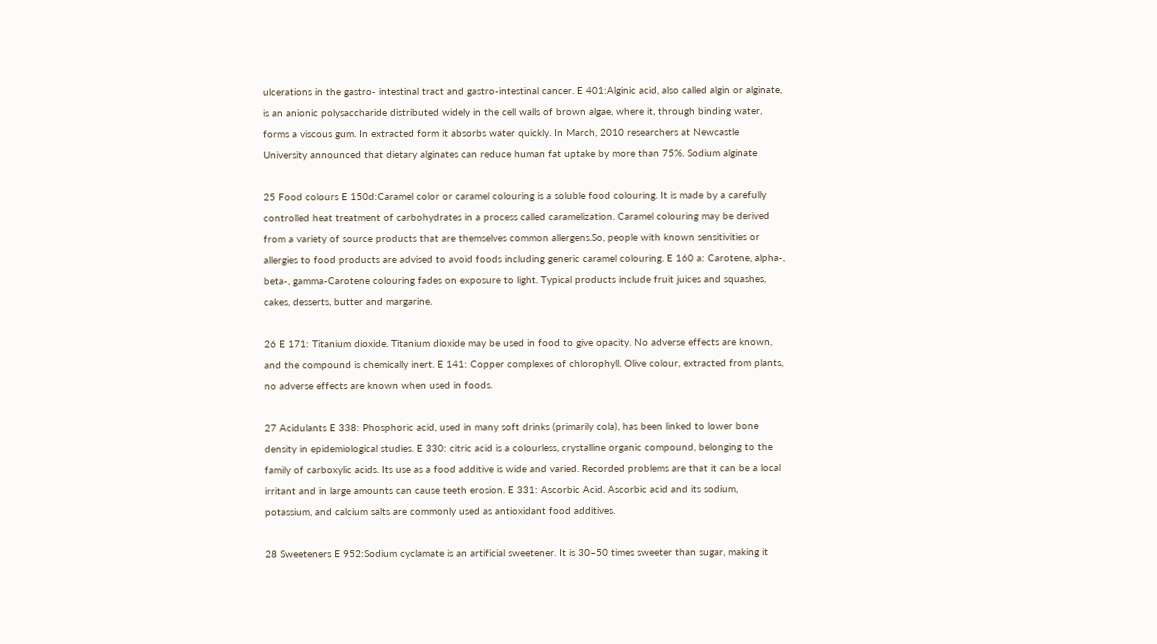ulcerations in the gastro- intestinal tract and gastro-intestinal cancer. E 401:Alginic acid, also called algin or alginate, is an anionic polysaccharide distributed widely in the cell walls of brown algae, where it, through binding water, forms a viscous gum. In extracted form it absorbs water quickly. In March, 2010 researchers at Newcastle University announced that dietary alginates can reduce human fat uptake by more than 75%. Sodium alginate

25 Food colours E 150d:Caramel color or caramel colouring is a soluble food colouring. It is made by a carefully controlled heat treatment of carbohydrates in a process called caramelization. Caramel colouring may be derived from a variety of source products that are themselves common allergens.So, people with known sensitivities or allergies to food products are advised to avoid foods including generic caramel colouring. E 160 a: Carotene, alpha-, beta-, gamma-Carotene colouring fades on exposure to light. Typical products include fruit juices and squashes, cakes, desserts, butter and margarine.

26 E 171: Titanium dioxide. Titanium dioxide may be used in food to give opacity. No adverse effects are known, and the compound is chemically inert. E 141: Copper complexes of chlorophyll. Olive colour, extracted from plants, no adverse effects are known when used in foods.

27 Acidulants E 338: Phosphoric acid, used in many soft drinks (primarily cola), has been linked to lower bone density in epidemiological studies. E 330: citric acid is a colourless, crystalline organic compound, belonging to the family of carboxylic acids. Its use as a food additive is wide and varied. Recorded problems are that it can be a local irritant and in large amounts can cause teeth erosion. E 331: Ascorbic Acid. Ascorbic acid and its sodium, potassium, and calcium salts are commonly used as antioxidant food additives.

28 Sweeteners E 952:Sodium cyclamate is an artificial sweetener. It is 30–50 times sweeter than sugar, making it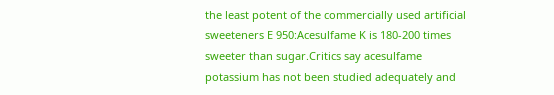the least potent of the commercially used artificial sweeteners E 950:Acesulfame K is 180-200 times sweeter than sugar.Critics say acesulfame potassium has not been studied adequately and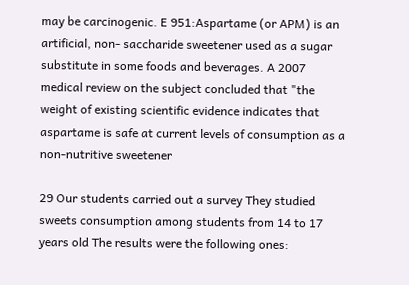may be carcinogenic. E 951:Aspartame (or APM) is an artificial, non- saccharide sweetener used as a sugar substitute in some foods and beverages. A 2007 medical review on the subject concluded that "the weight of existing scientific evidence indicates that aspartame is safe at current levels of consumption as a non-nutritive sweetener

29 Our students carried out a survey They studied sweets consumption among students from 14 to 17 years old The results were the following ones: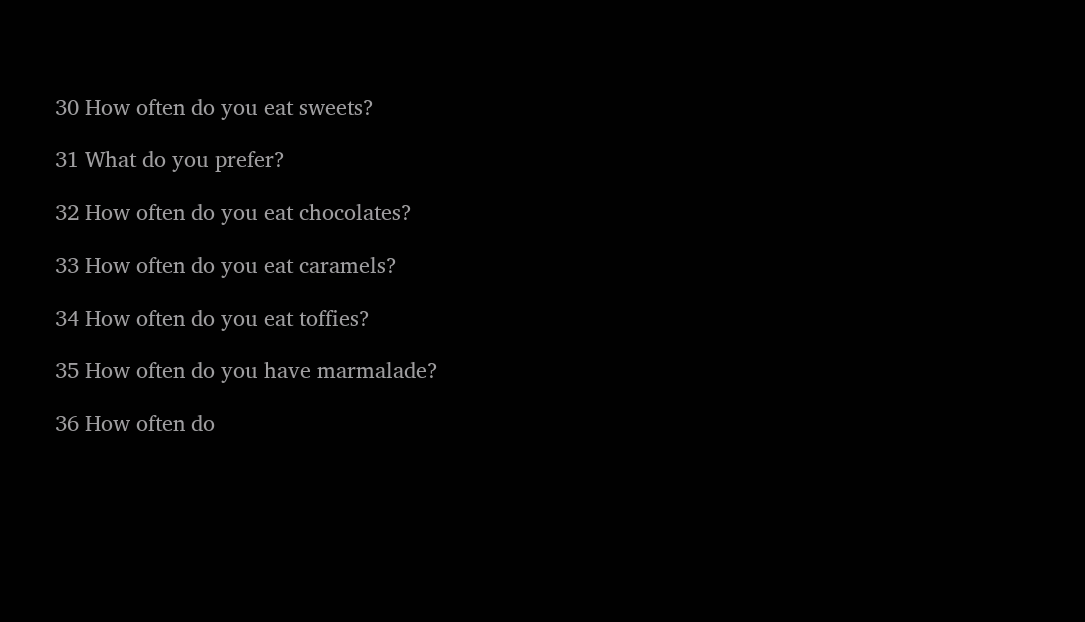30 How often do you eat sweets?

31 What do you prefer?

32 How often do you eat chocolates?

33 How often do you eat caramels?

34 How often do you eat toffies?

35 How often do you have marmalade?

36 How often do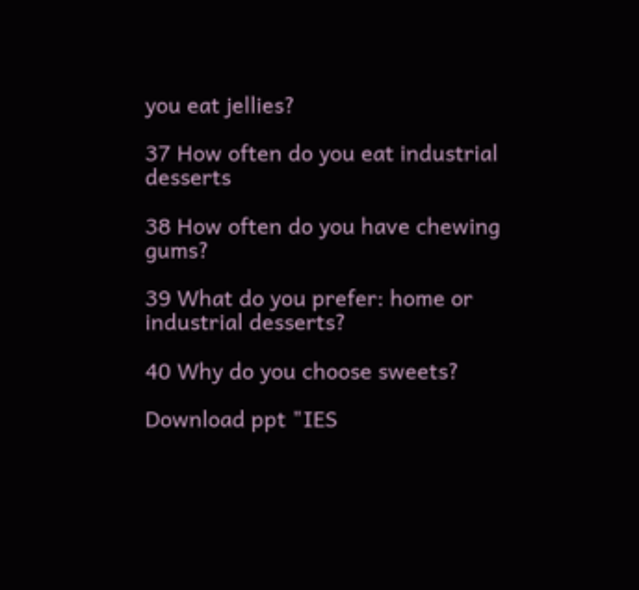you eat jellies?

37 How often do you eat industrial desserts

38 How often do you have chewing gums?

39 What do you prefer: home or industrial desserts?

40 Why do you choose sweets?

Download ppt "IES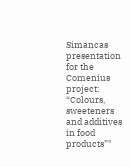Simancas presentation for the Comenius project: “Colours, sweeteners and additives in food products”"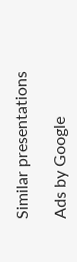Similar presentations

Ads by Google